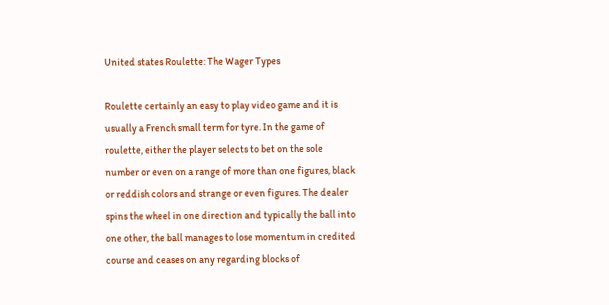United states Roulette: The Wager Types

Roulette certainly an easy to play video game and it is usually a French small term for tyre. In the game of roulette, either the player selects to bet on the sole number or even on a range of more than one figures, black or reddish colors and strange or even figures. The dealer spins the wheel in one direction and typically the ball into one other, the ball manages to lose momentum in credited course and ceases on any regarding blocks of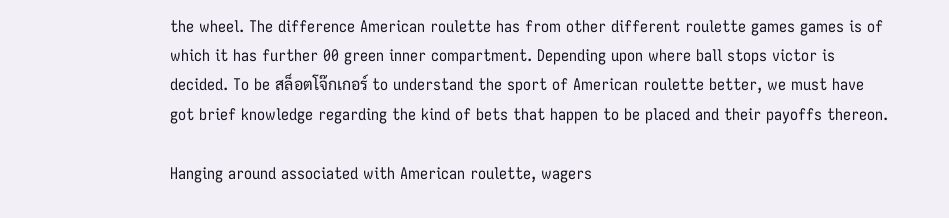the wheel. The difference American roulette has from other different roulette games games is of which it has further 00 green inner compartment. Depending upon where ball stops victor is decided. To be สล็อตโจ๊กเกอร์ to understand the sport of American roulette better, we must have got brief knowledge regarding the kind of bets that happen to be placed and their payoffs thereon.

Hanging around associated with American roulette, wagers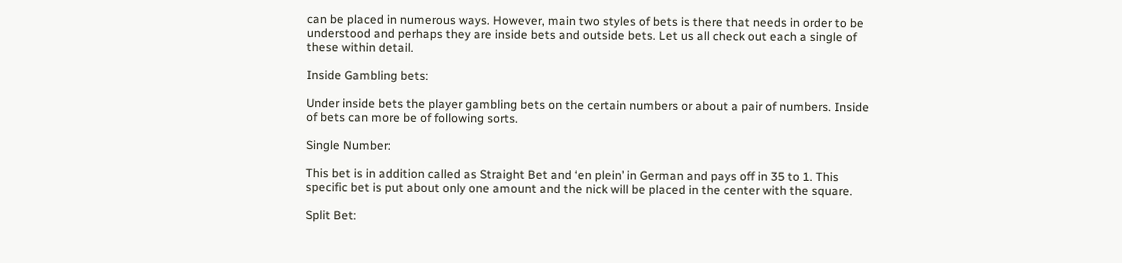can be placed in numerous ways. However, main two styles of bets is there that needs in order to be understood and perhaps they are inside bets and outside bets. Let us all check out each a single of these within detail.

Inside Gambling bets:

Under inside bets the player gambling bets on the certain numbers or about a pair of numbers. Inside of bets can more be of following sorts.

Single Number:

This bet is in addition called as Straight Bet and ‘en plein’ in German and pays off in 35 to 1. This specific bet is put about only one amount and the nick will be placed in the center with the square.

Split Bet: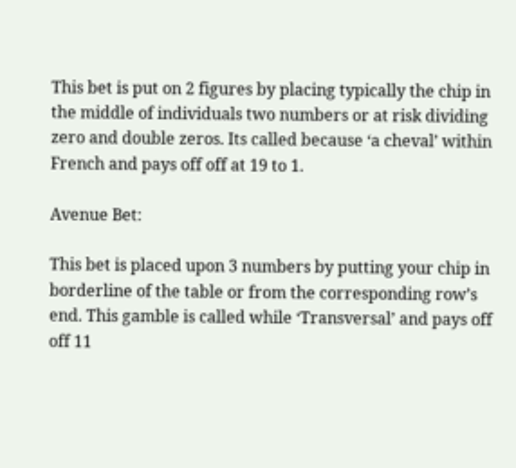This bet is put on 2 figures by placing typically the chip in the middle of individuals two numbers or at risk dividing zero and double zeros. Its called because ‘a cheval’ within French and pays off off at 19 to 1.

Avenue Bet:

This bet is placed upon 3 numbers by putting your chip in borderline of the table or from the corresponding row’s end. This gamble is called while ‘Transversal’ and pays off off 11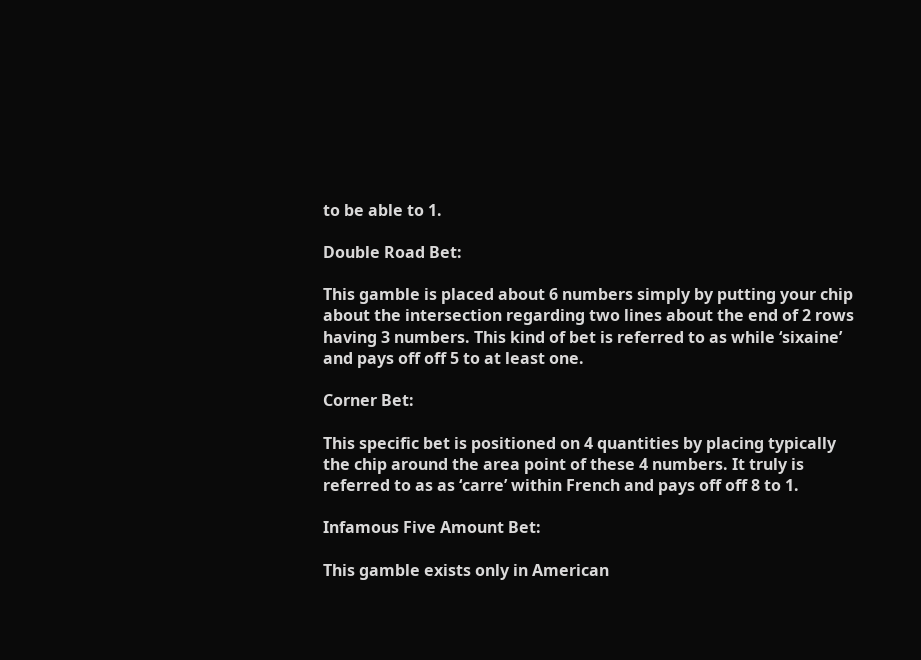to be able to 1.

Double Road Bet:

This gamble is placed about 6 numbers simply by putting your chip about the intersection regarding two lines about the end of 2 rows having 3 numbers. This kind of bet is referred to as while ‘sixaine’ and pays off off 5 to at least one.

Corner Bet:

This specific bet is positioned on 4 quantities by placing typically the chip around the area point of these 4 numbers. It truly is referred to as as ‘carre’ within French and pays off off 8 to 1.

Infamous Five Amount Bet:

This gamble exists only in American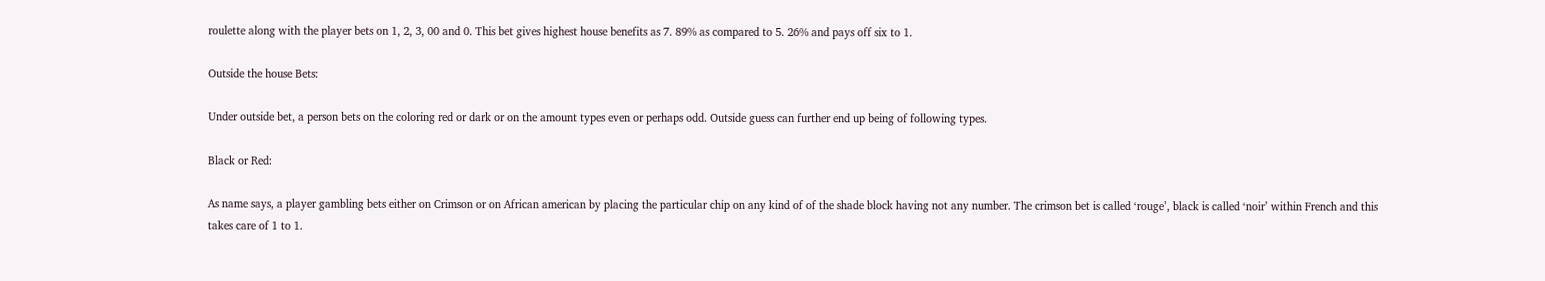roulette along with the player bets on 1, 2, 3, 00 and 0. This bet gives highest house benefits as 7. 89% as compared to 5. 26% and pays off six to 1.

Outside the house Bets:

Under outside bet, a person bets on the coloring red or dark or on the amount types even or perhaps odd. Outside guess can further end up being of following types.

Black or Red:

As name says, a player gambling bets either on Crimson or on African american by placing the particular chip on any kind of of the shade block having not any number. The crimson bet is called ‘rouge’, black is called ‘noir’ within French and this takes care of 1 to 1.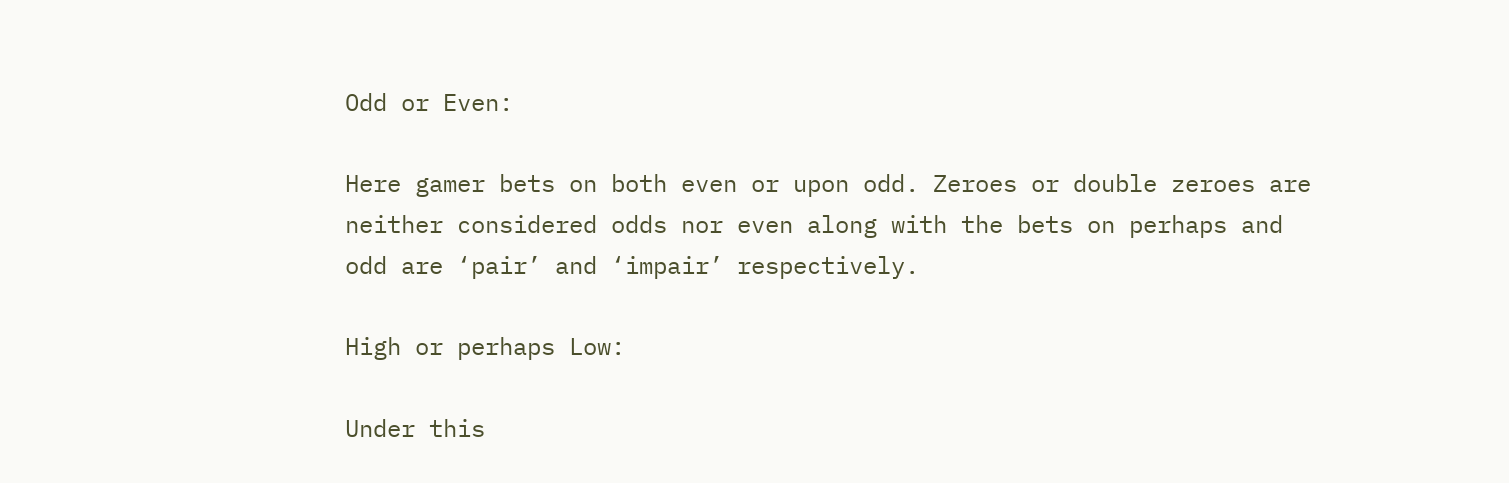Odd or Even:

Here gamer bets on both even or upon odd. Zeroes or double zeroes are neither considered odds nor even along with the bets on perhaps and odd are ‘pair’ and ‘impair’ respectively.

High or perhaps Low:

Under this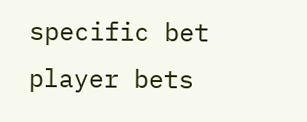specific bet player bets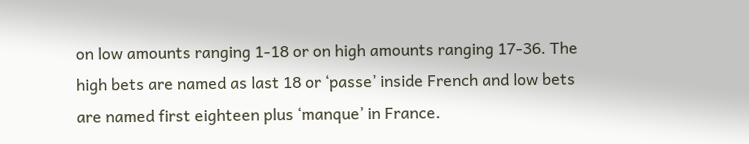on low amounts ranging 1-18 or on high amounts ranging 17-36. The high bets are named as last 18 or ‘passe’ inside French and low bets are named first eighteen plus ‘manque’ in France.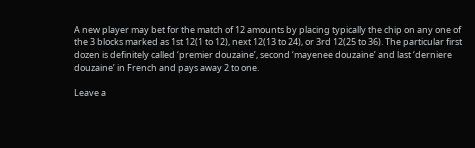A new player may bet for the match of 12 amounts by placing typically the chip on any one of the 3 blocks marked as 1st 12(1 to 12), next 12(13 to 24), or 3rd 12(25 to 36). The particular first dozen is definitely called ‘premier douzaine’, second ‘mayenee douzaine’ and last ‘derniere douzaine’ in French and pays away 2 to one.

Leave a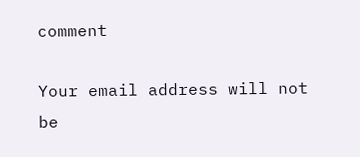comment

Your email address will not be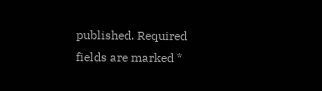published. Required fields are marked *